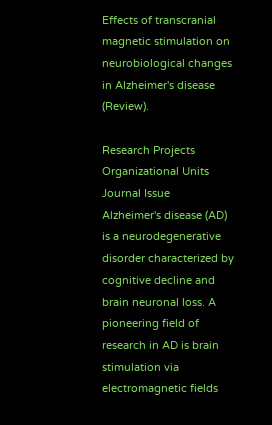Effects of transcranial magnetic stimulation on neurobiological changes in Alzheimer's disease (Review).

Research Projects
Organizational Units
Journal Issue
Alzheimer's disease (AD) is a neurodegenerative disorder characterized by cognitive decline and brain neuronal loss. A pioneering field of research in AD is brain stimulation via electromagnetic fields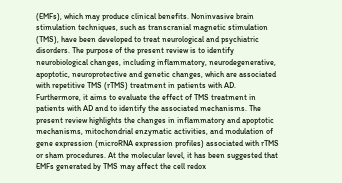(EMFs), which may produce clinical benefits. Noninvasive brain stimulation techniques, such as transcranial magnetic stimulation (TMS), have been developed to treat neurological and psychiatric disorders. The purpose of the present review is to identify neurobiological changes, including inflammatory, neurodegenerative, apoptotic, neuroprotective and genetic changes, which are associated with repetitive TMS (rTMS) treatment in patients with AD. Furthermore, it aims to evaluate the effect of TMS treatment in patients with AD and to identify the associated mechanisms. The present review highlights the changes in inflammatory and apoptotic mechanisms, mitochondrial enzymatic activities, and modulation of gene expression (microRNA expression profiles) associated with rTMS or sham procedures. At the molecular level, it has been suggested that EMFs generated by TMS may affect the cell redox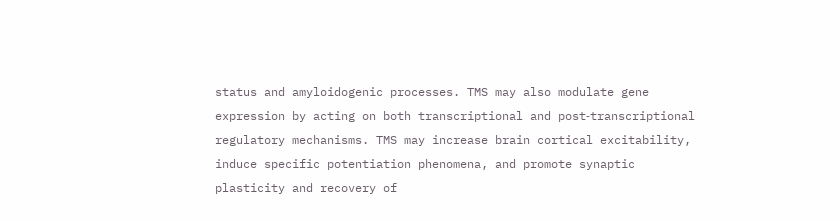status and amyloidogenic processes. TMS may also modulate gene expression by acting on both transcriptional and post‑transcriptional regulatory mechanisms. TMS may increase brain cortical excitability, induce specific potentiation phenomena, and promote synaptic plasticity and recovery of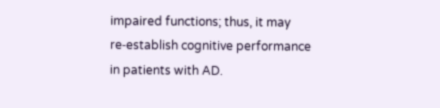impaired functions; thus, it may re‑establish cognitive performance in patients with AD.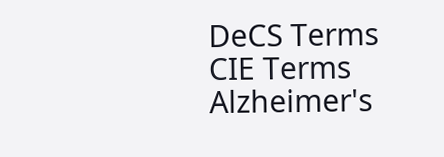DeCS Terms
CIE Terms
Alzheimer's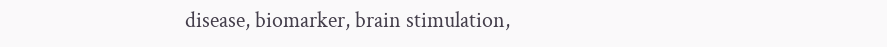disease, biomarker, brain stimulation,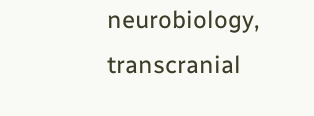neurobiology, transcranial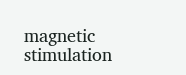magnetic stimulation